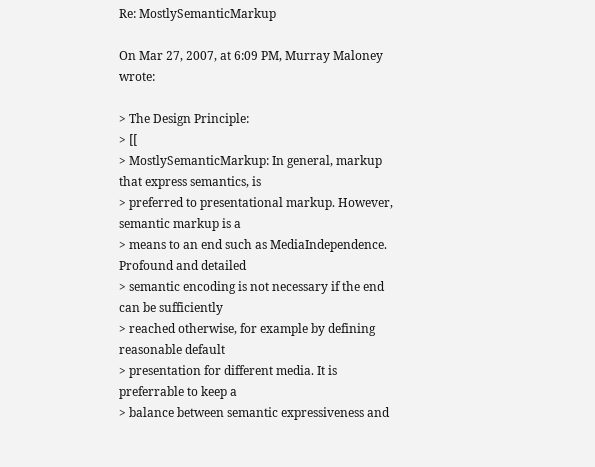Re: MostlySemanticMarkup

On Mar 27, 2007, at 6:09 PM, Murray Maloney wrote:

> The Design Principle:
> [[
> MostlySemanticMarkup: In general, markup that express semantics, is
> preferred to presentational markup. However, semantic markup is a
> means to an end such as MediaIndependence. Profound and detailed
> semantic encoding is not necessary if the end can be sufficiently
> reached otherwise, for example by defining reasonable default
> presentation for different media. It is preferrable to keep a
> balance between semantic expressiveness and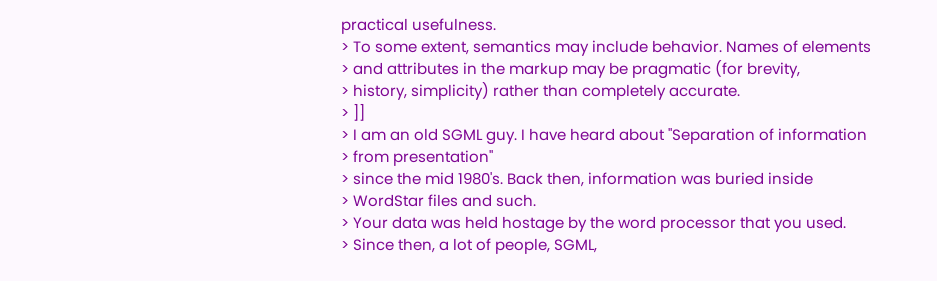practical usefulness.
> To some extent, semantics may include behavior. Names of elements
> and attributes in the markup may be pragmatic (for brevity,
> history, simplicity) rather than completely accurate.
> ]]
> I am an old SGML guy. I have heard about "Separation of information
> from presentation"
> since the mid 1980's. Back then, information was buried inside
> WordStar files and such.
> Your data was held hostage by the word processor that you used.
> Since then, a lot of people, SGML,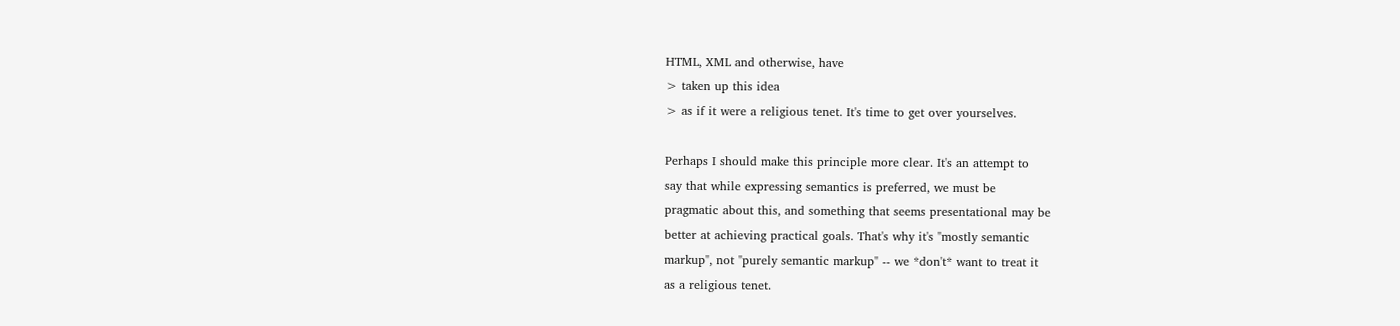HTML, XML and otherwise, have
> taken up this idea
> as if it were a religious tenet. It's time to get over yourselves.

Perhaps I should make this principle more clear. It's an attempt to
say that while expressing semantics is preferred, we must be
pragmatic about this, and something that seems presentational may be
better at achieving practical goals. That's why it's "mostly semantic
markup", not "purely semantic markup" -- we *don't* want to treat it
as a religious tenet.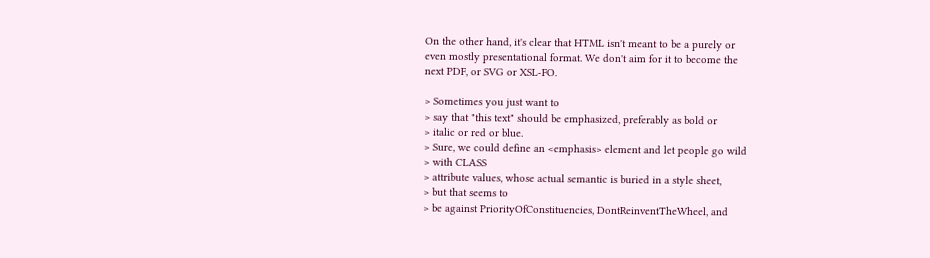On the other hand, it's clear that HTML isn't meant to be a purely or
even mostly presentational format. We don't aim for it to become the
next PDF, or SVG or XSL-FO.

> Sometimes you just want to
> say that "this text" should be emphasized, preferably as bold or
> italic or red or blue.
> Sure, we could define an <emphasis> element and let people go wild
> with CLASS
> attribute values, whose actual semantic is buried in a style sheet,
> but that seems to
> be against PriorityOfConstituencies, DontReinventTheWheel, and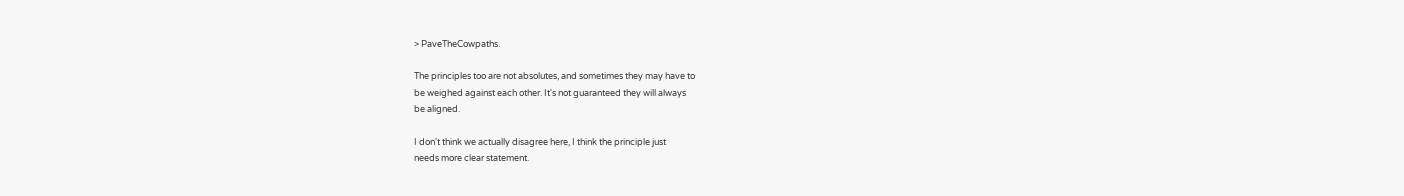> PaveTheCowpaths.

The principles too are not absolutes, and sometimes they may have to
be weighed against each other. It's not guaranteed they will always
be aligned.

I don't think we actually disagree here, I think the principle just
needs more clear statement.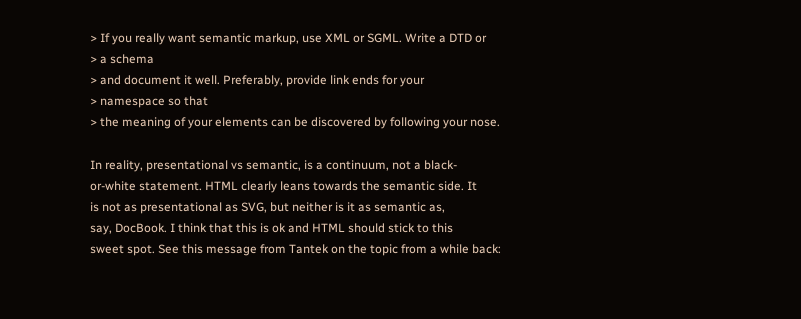> If you really want semantic markup, use XML or SGML. Write a DTD or
> a schema
> and document it well. Preferably, provide link ends for your
> namespace so that
> the meaning of your elements can be discovered by following your nose.

In reality, presentational vs semantic, is a continuum, not a black-
or-white statement. HTML clearly leans towards the semantic side. It
is not as presentational as SVG, but neither is it as semantic as,
say, DocBook. I think that this is ok and HTML should stick to this
sweet spot. See this message from Tantek on the topic from a while back: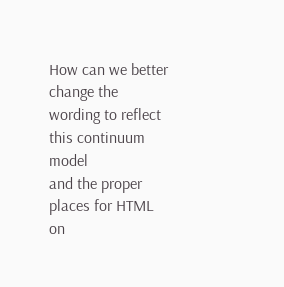How can we better change the wording to reflect this continuum model
and the proper places for HTML on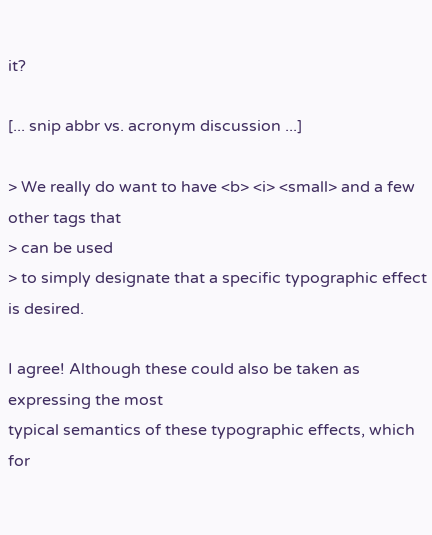it?

[... snip abbr vs. acronym discussion ...]

> We really do want to have <b> <i> <small> and a few other tags that
> can be used
> to simply designate that a specific typographic effect is desired.

I agree! Although these could also be taken as expressing the most
typical semantics of these typographic effects, which for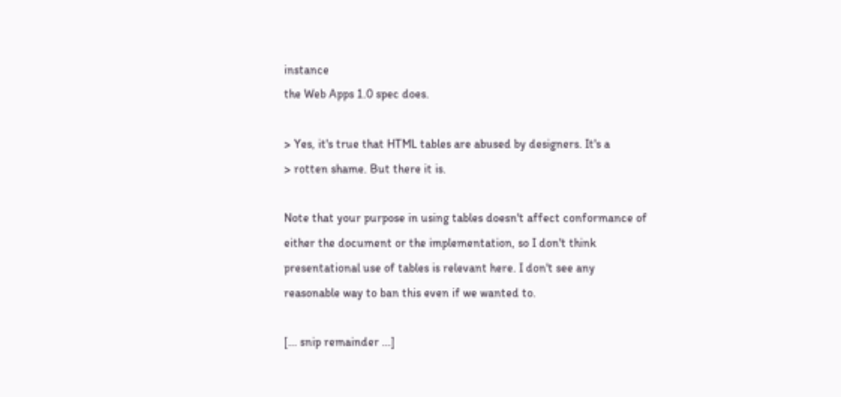instance
the Web Apps 1.0 spec does.

> Yes, it's true that HTML tables are abused by designers. It's a
> rotten shame. But there it is.

Note that your purpose in using tables doesn't affect conformance of
either the document or the implementation, so I don't think
presentational use of tables is relevant here. I don't see any
reasonable way to ban this even if we wanted to.

[... snip remainder ...]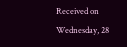Received on Wednesday, 28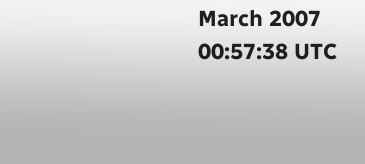March 2007 00:57:38 UTC